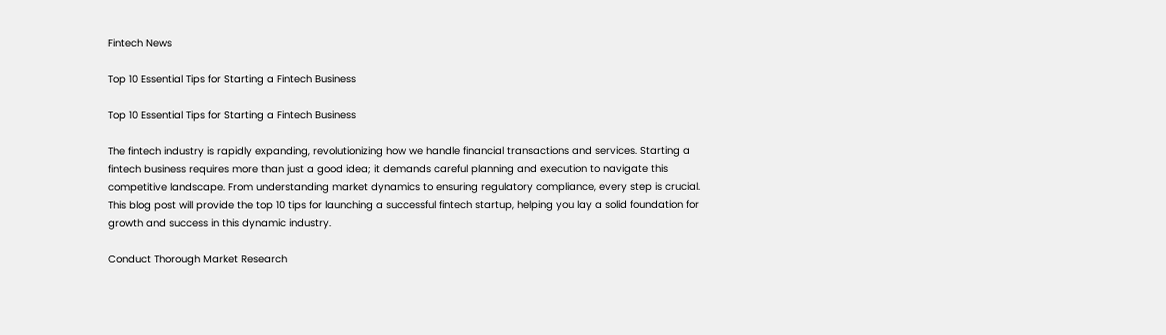Fintech News

Top 10 Essential Tips for Starting a Fintech Business

Top 10 Essential Tips for Starting a Fintech Business

The fintech industry is rapidly expanding, revolutionizing how we handle financial transactions and services. Starting a fintech business requires more than just a good idea; it demands careful planning and execution to navigate this competitive landscape. From understanding market dynamics to ensuring regulatory compliance, every step is crucial. This blog post will provide the top 10 tips for launching a successful fintech startup, helping you lay a solid foundation for growth and success in this dynamic industry.

Conduct Thorough Market Research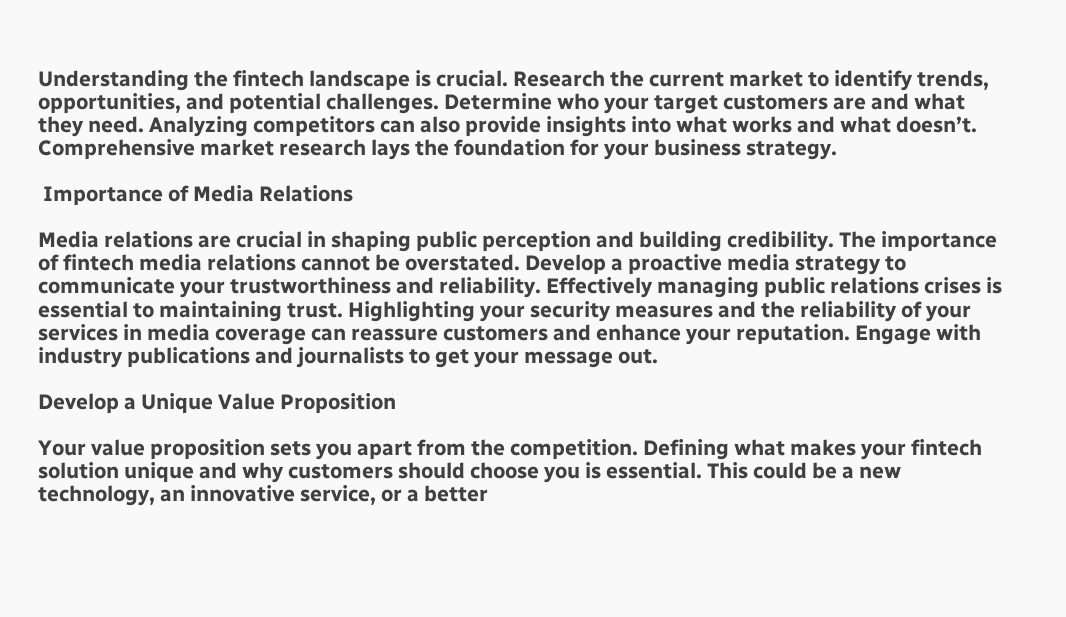Understanding the fintech landscape is crucial. Research the current market to identify trends, opportunities, and potential challenges. Determine who your target customers are and what they need. Analyzing competitors can also provide insights into what works and what doesn’t. Comprehensive market research lays the foundation for your business strategy.

 Importance of Media Relations

Media relations are crucial in shaping public perception and building credibility. The importance of fintech media relations cannot be overstated. Develop a proactive media strategy to communicate your trustworthiness and reliability. Effectively managing public relations crises is essential to maintaining trust. Highlighting your security measures and the reliability of your services in media coverage can reassure customers and enhance your reputation. Engage with industry publications and journalists to get your message out.

Develop a Unique Value Proposition

Your value proposition sets you apart from the competition. Defining what makes your fintech solution unique and why customers should choose you is essential. This could be a new technology, an innovative service, or a better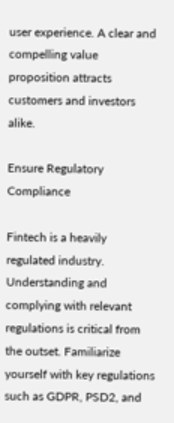user experience. A clear and compelling value proposition attracts customers and investors alike.

Ensure Regulatory Compliance

Fintech is a heavily regulated industry. Understanding and complying with relevant regulations is critical from the outset. Familiarize yourself with key regulations such as GDPR, PSD2, and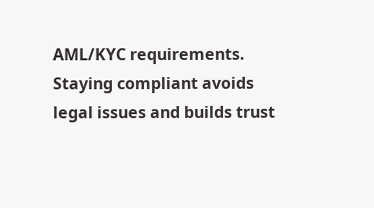AML/KYC requirements. Staying compliant avoids legal issues and builds trust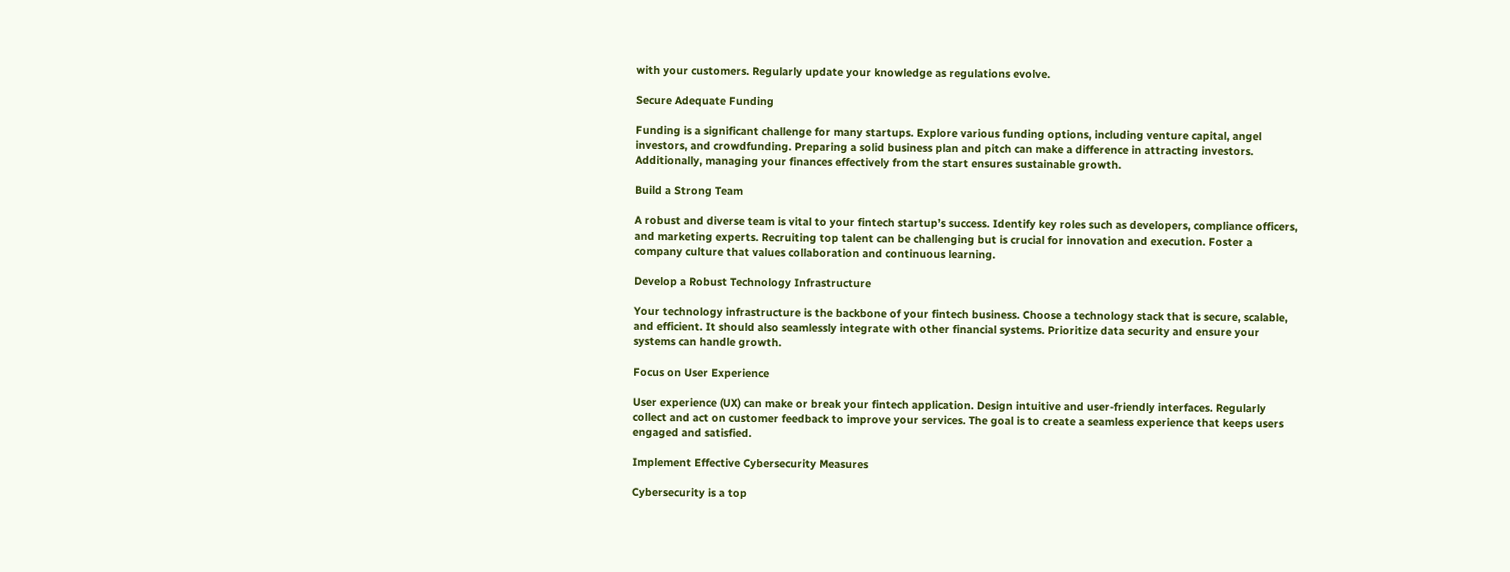with your customers. Regularly update your knowledge as regulations evolve.

Secure Adequate Funding

Funding is a significant challenge for many startups. Explore various funding options, including venture capital, angel investors, and crowdfunding. Preparing a solid business plan and pitch can make a difference in attracting investors. Additionally, managing your finances effectively from the start ensures sustainable growth.

Build a Strong Team

A robust and diverse team is vital to your fintech startup’s success. Identify key roles such as developers, compliance officers, and marketing experts. Recruiting top talent can be challenging but is crucial for innovation and execution. Foster a company culture that values collaboration and continuous learning.

Develop a Robust Technology Infrastructure

Your technology infrastructure is the backbone of your fintech business. Choose a technology stack that is secure, scalable, and efficient. It should also seamlessly integrate with other financial systems. Prioritize data security and ensure your systems can handle growth.

Focus on User Experience

User experience (UX) can make or break your fintech application. Design intuitive and user-friendly interfaces. Regularly collect and act on customer feedback to improve your services. The goal is to create a seamless experience that keeps users engaged and satisfied.

Implement Effective Cybersecurity Measures

Cybersecurity is a top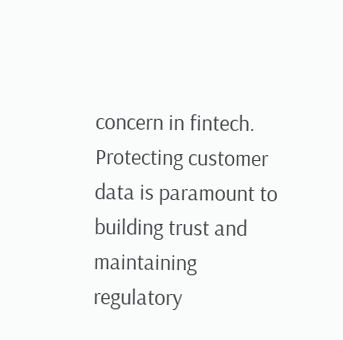concern in fintech. Protecting customer data is paramount to building trust and maintaining regulatory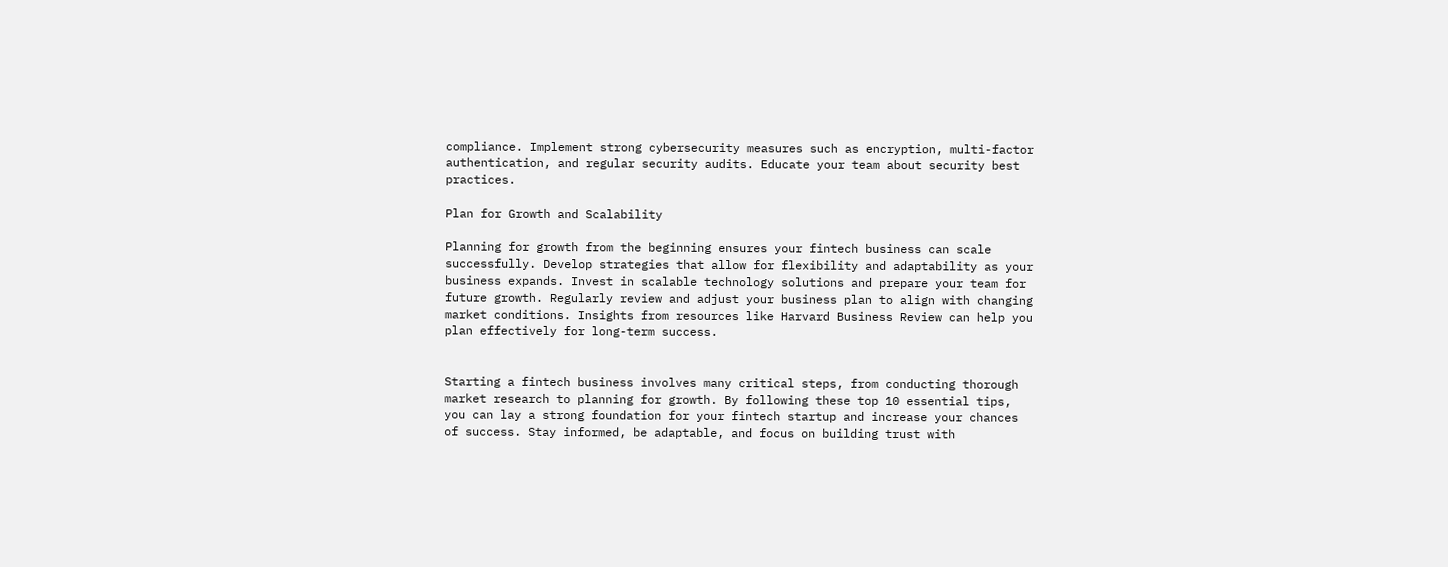compliance. Implement strong cybersecurity measures such as encryption, multi-factor authentication, and regular security audits. Educate your team about security best practices.

Plan for Growth and Scalability

Planning for growth from the beginning ensures your fintech business can scale successfully. Develop strategies that allow for flexibility and adaptability as your business expands. Invest in scalable technology solutions and prepare your team for future growth. Regularly review and adjust your business plan to align with changing market conditions. Insights from resources like Harvard Business Review can help you plan effectively for long-term success.


Starting a fintech business involves many critical steps, from conducting thorough market research to planning for growth. By following these top 10 essential tips, you can lay a strong foundation for your fintech startup and increase your chances of success. Stay informed, be adaptable, and focus on building trust with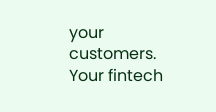your customers. Your fintech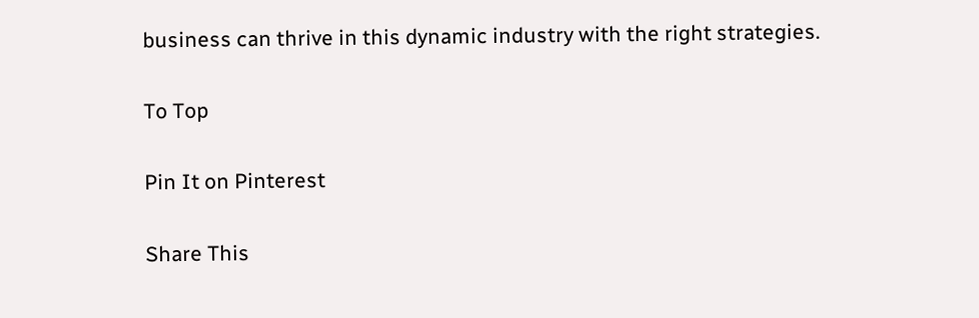business can thrive in this dynamic industry with the right strategies.

To Top

Pin It on Pinterest

Share This